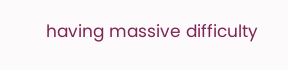having massive difficulty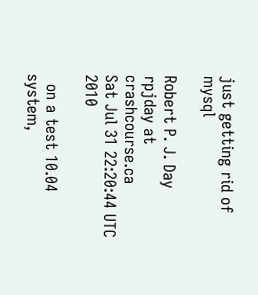just getting rid of mysql

Robert P. J. Day rpjday at crashcourse.ca
Sat Jul 31 22:20:44 UTC 2010

  on a test 10.04 system,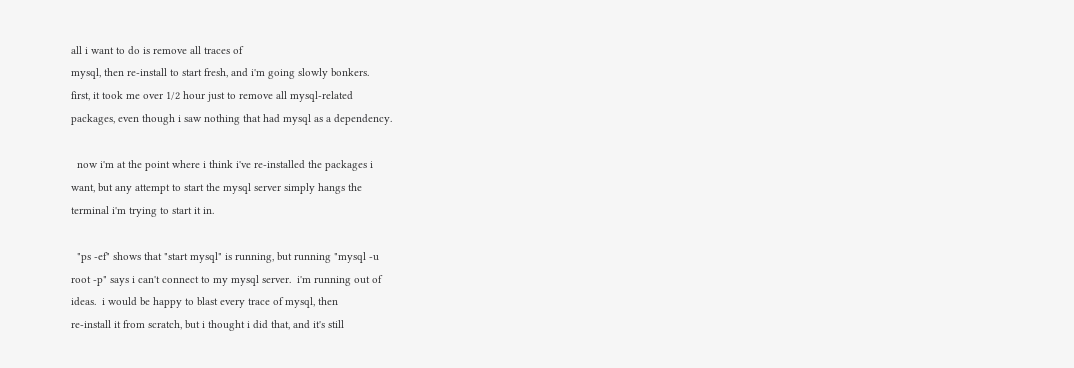all i want to do is remove all traces of
mysql, then re-install to start fresh, and i'm going slowly bonkers.
first, it took me over 1/2 hour just to remove all mysql-related
packages, even though i saw nothing that had mysql as a dependency.

  now i'm at the point where i think i've re-installed the packages i
want, but any attempt to start the mysql server simply hangs the
terminal i'm trying to start it in.

  "ps -ef" shows that "start mysql" is running, but running "mysql -u
root -p" says i can't connect to my mysql server.  i'm running out of
ideas.  i would be happy to blast every trace of mysql, then
re-install it from scratch, but i thought i did that, and it's still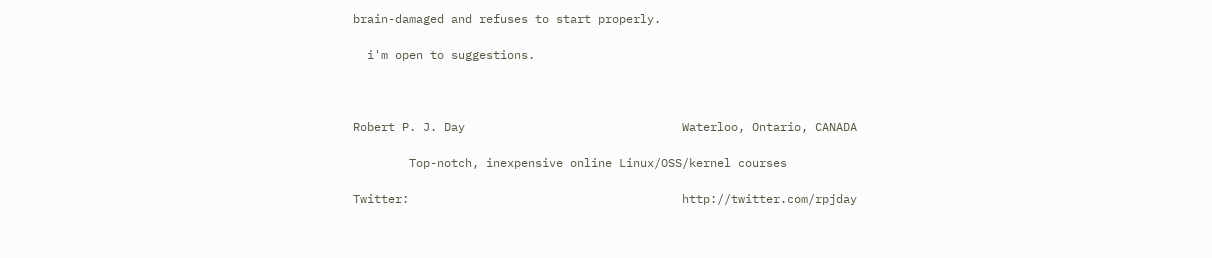brain-damaged and refuses to start properly.

  i'm open to suggestions.



Robert P. J. Day                               Waterloo, Ontario, CANADA

        Top-notch, inexpensive online Linux/OSS/kernel courses

Twitter:                                       http://twitter.com/rpjday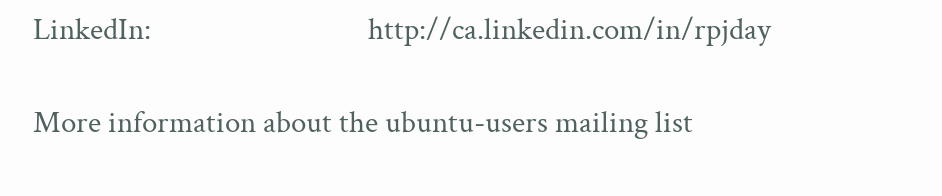LinkedIn:                               http://ca.linkedin.com/in/rpjday

More information about the ubuntu-users mailing list